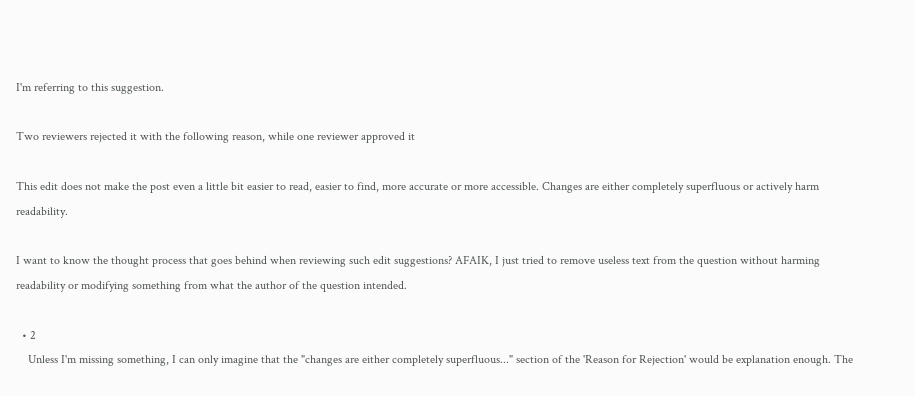I'm referring to this suggestion.

Two reviewers rejected it with the following reason, while one reviewer approved it

This edit does not make the post even a little bit easier to read, easier to find, more accurate or more accessible. Changes are either completely superfluous or actively harm readability.

I want to know the thought process that goes behind when reviewing such edit suggestions? AFAIK, I just tried to remove useless text from the question without harming readability or modifying something from what the author of the question intended.

  • 2
    Unless I'm missing something, I can only imagine that the "changes are either completely superfluous..." section of the 'Reason for Rejection' would be explanation enough. The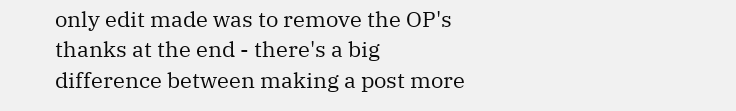only edit made was to remove the OP's thanks at the end - there's a big difference between making a post more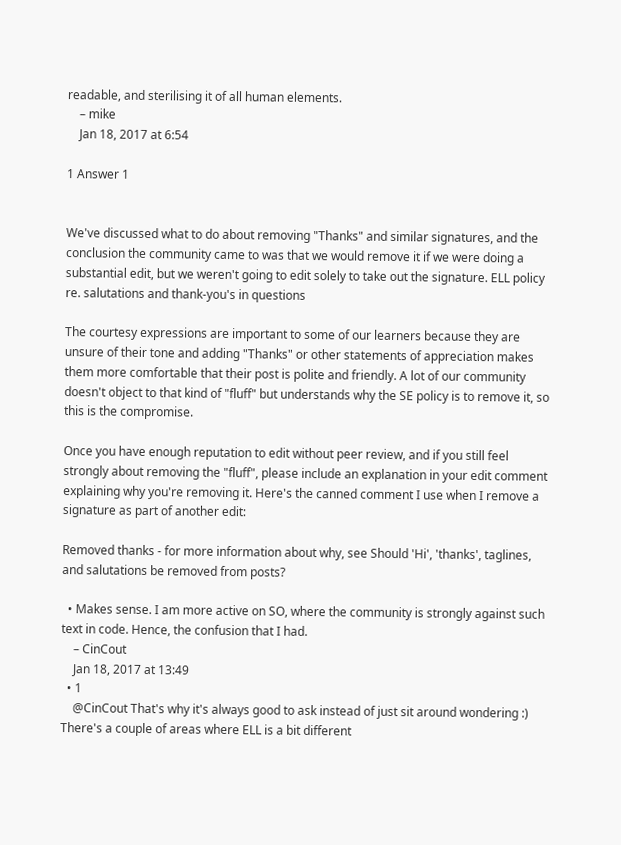readable, and sterilising it of all human elements.
    – mike
    Jan 18, 2017 at 6:54

1 Answer 1


We've discussed what to do about removing "Thanks" and similar signatures, and the conclusion the community came to was that we would remove it if we were doing a substantial edit, but we weren't going to edit solely to take out the signature. ELL policy re. salutations and thank-you's in questions

The courtesy expressions are important to some of our learners because they are unsure of their tone and adding "Thanks" or other statements of appreciation makes them more comfortable that their post is polite and friendly. A lot of our community doesn't object to that kind of "fluff" but understands why the SE policy is to remove it, so this is the compromise.

Once you have enough reputation to edit without peer review, and if you still feel strongly about removing the "fluff", please include an explanation in your edit comment explaining why you're removing it. Here's the canned comment I use when I remove a signature as part of another edit:

Removed thanks - for more information about why, see Should 'Hi', 'thanks', taglines, and salutations be removed from posts?

  • Makes sense. I am more active on SO, where the community is strongly against such text in code. Hence, the confusion that I had.
    – CinCout
    Jan 18, 2017 at 13:49
  • 1
    @CinCout That's why it's always good to ask instead of just sit around wondering :) There's a couple of areas where ELL is a bit different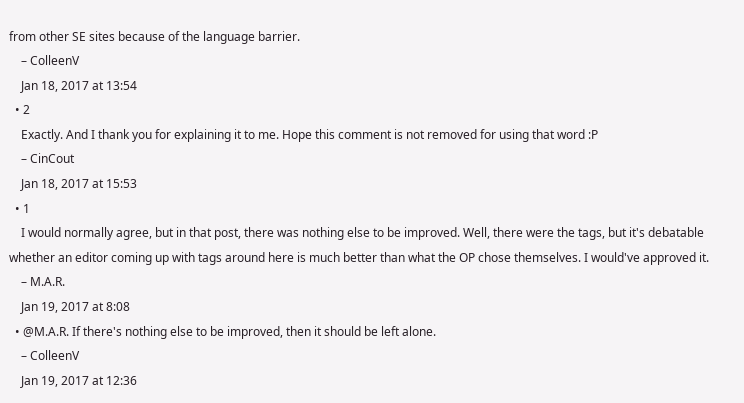from other SE sites because of the language barrier.
    – ColleenV
    Jan 18, 2017 at 13:54
  • 2
    Exactly. And I thank you for explaining it to me. Hope this comment is not removed for using that word :P
    – CinCout
    Jan 18, 2017 at 15:53
  • 1
    I would normally agree, but in that post, there was nothing else to be improved. Well, there were the tags, but it's debatable whether an editor coming up with tags around here is much better than what the OP chose themselves. I would've approved it.
    – M.A.R.
    Jan 19, 2017 at 8:08
  • @M.A.R. If there's nothing else to be improved, then it should be left alone.
    – ColleenV
    Jan 19, 2017 at 12:36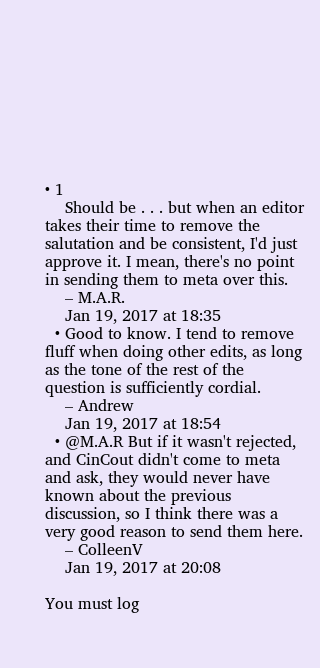• 1
    Should be . . . but when an editor takes their time to remove the salutation and be consistent, I'd just approve it. I mean, there's no point in sending them to meta over this.
    – M.A.R.
    Jan 19, 2017 at 18:35
  • Good to know. I tend to remove fluff when doing other edits, as long as the tone of the rest of the question is sufficiently cordial.
    – Andrew
    Jan 19, 2017 at 18:54
  • @M.A.R But if it wasn't rejected, and CinCout didn't come to meta and ask, they would never have known about the previous discussion, so I think there was a very good reason to send them here.
    – ColleenV
    Jan 19, 2017 at 20:08

You must log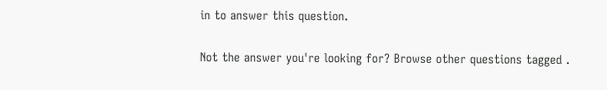in to answer this question.

Not the answer you're looking for? Browse other questions tagged .